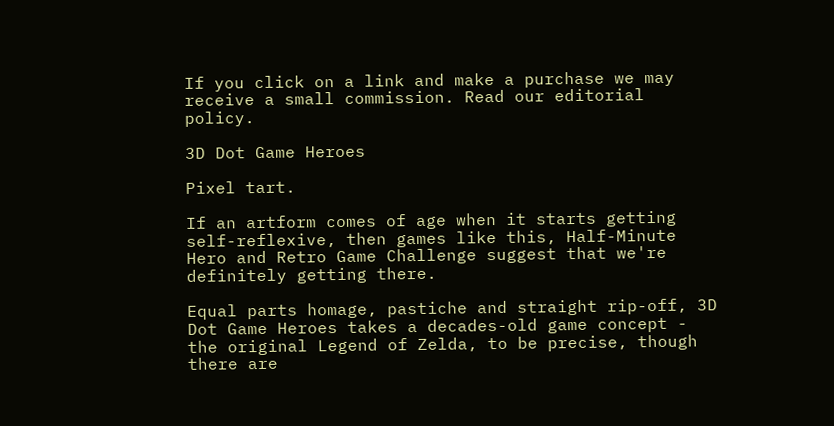If you click on a link and make a purchase we may receive a small commission. Read our editorial policy.

3D Dot Game Heroes

Pixel tart.

If an artform comes of age when it starts getting self-reflexive, then games like this, Half-Minute Hero and Retro Game Challenge suggest that we're definitely getting there.

Equal parts homage, pastiche and straight rip-off, 3D Dot Game Heroes takes a decades-old game concept - the original Legend of Zelda, to be precise, though there are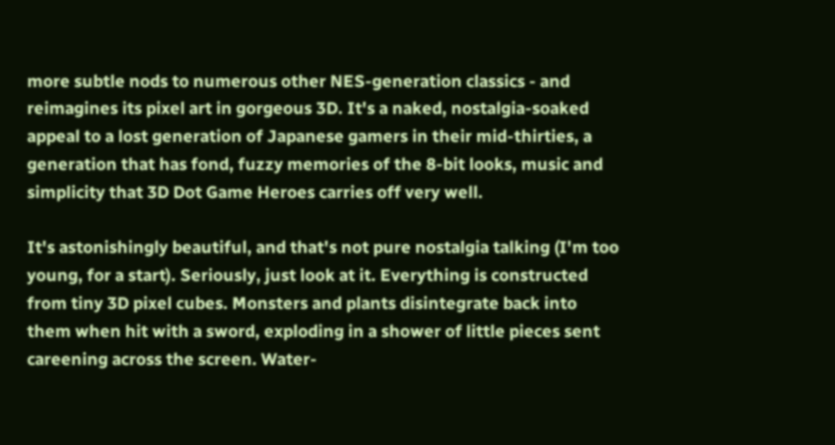more subtle nods to numerous other NES-generation classics - and reimagines its pixel art in gorgeous 3D. It's a naked, nostalgia-soaked appeal to a lost generation of Japanese gamers in their mid-thirties, a generation that has fond, fuzzy memories of the 8-bit looks, music and simplicity that 3D Dot Game Heroes carries off very well.

It's astonishingly beautiful, and that's not pure nostalgia talking (I'm too young, for a start). Seriously, just look at it. Everything is constructed from tiny 3D pixel cubes. Monsters and plants disintegrate back into them when hit with a sword, exploding in a shower of little pieces sent careening across the screen. Water-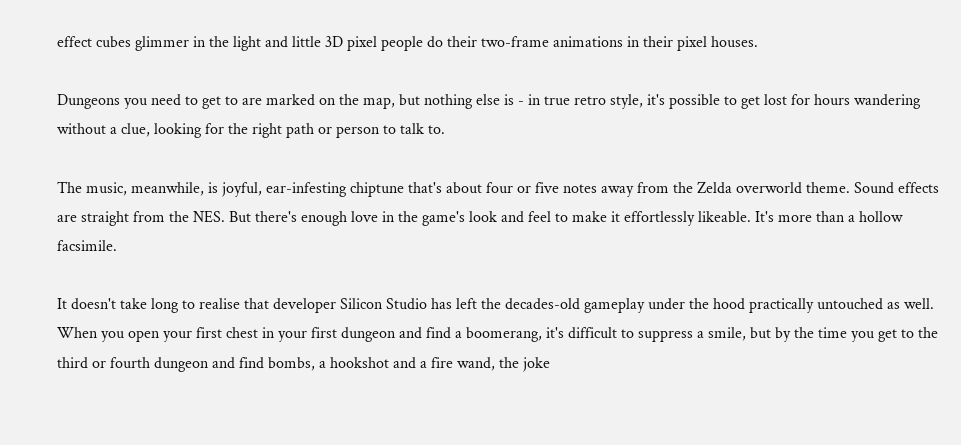effect cubes glimmer in the light and little 3D pixel people do their two-frame animations in their pixel houses.

Dungeons you need to get to are marked on the map, but nothing else is - in true retro style, it's possible to get lost for hours wandering without a clue, looking for the right path or person to talk to.

The music, meanwhile, is joyful, ear-infesting chiptune that's about four or five notes away from the Zelda overworld theme. Sound effects are straight from the NES. But there's enough love in the game's look and feel to make it effortlessly likeable. It's more than a hollow facsimile.

It doesn't take long to realise that developer Silicon Studio has left the decades-old gameplay under the hood practically untouched as well. When you open your first chest in your first dungeon and find a boomerang, it's difficult to suppress a smile, but by the time you get to the third or fourth dungeon and find bombs, a hookshot and a fire wand, the joke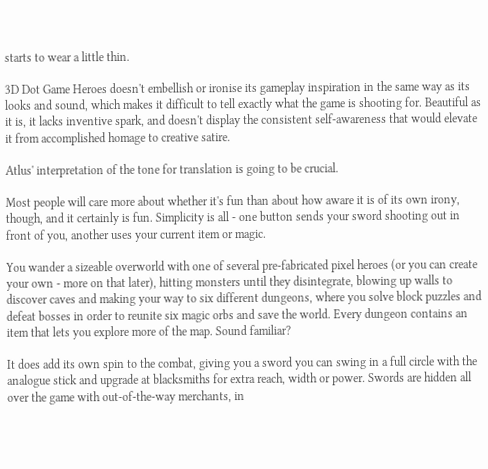starts to wear a little thin.

3D Dot Game Heroes doesn't embellish or ironise its gameplay inspiration in the same way as its looks and sound, which makes it difficult to tell exactly what the game is shooting for. Beautiful as it is, it lacks inventive spark, and doesn't display the consistent self-awareness that would elevate it from accomplished homage to creative satire.

Atlus' interpretation of the tone for translation is going to be crucial.

Most people will care more about whether it's fun than about how aware it is of its own irony, though, and it certainly is fun. Simplicity is all - one button sends your sword shooting out in front of you, another uses your current item or magic.

You wander a sizeable overworld with one of several pre-fabricated pixel heroes (or you can create your own - more on that later), hitting monsters until they disintegrate, blowing up walls to discover caves and making your way to six different dungeons, where you solve block puzzles and defeat bosses in order to reunite six magic orbs and save the world. Every dungeon contains an item that lets you explore more of the map. Sound familiar?

It does add its own spin to the combat, giving you a sword you can swing in a full circle with the analogue stick and upgrade at blacksmiths for extra reach, width or power. Swords are hidden all over the game with out-of-the-way merchants, in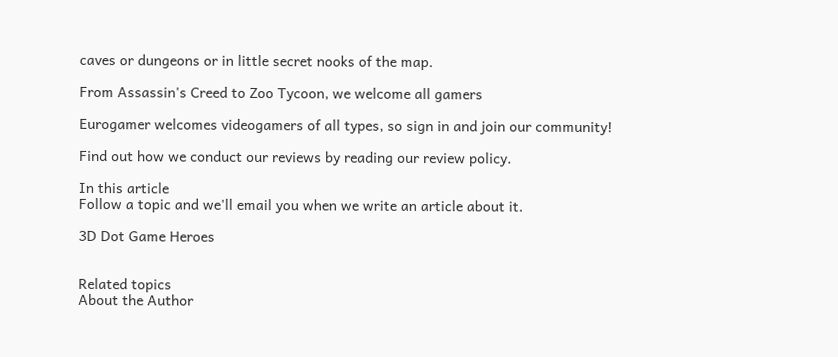caves or dungeons or in little secret nooks of the map.

From Assassin's Creed to Zoo Tycoon, we welcome all gamers

Eurogamer welcomes videogamers of all types, so sign in and join our community!

Find out how we conduct our reviews by reading our review policy.

In this article
Follow a topic and we'll email you when we write an article about it.

3D Dot Game Heroes


Related topics
About the Author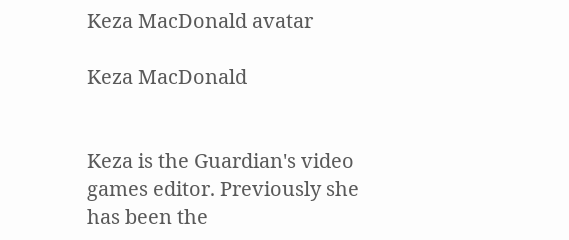Keza MacDonald avatar

Keza MacDonald


Keza is the Guardian's video games editor. Previously she has been the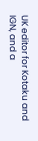UK editor for Kotaku and IGN, and a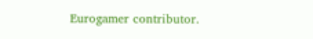Eurogamer contributor.